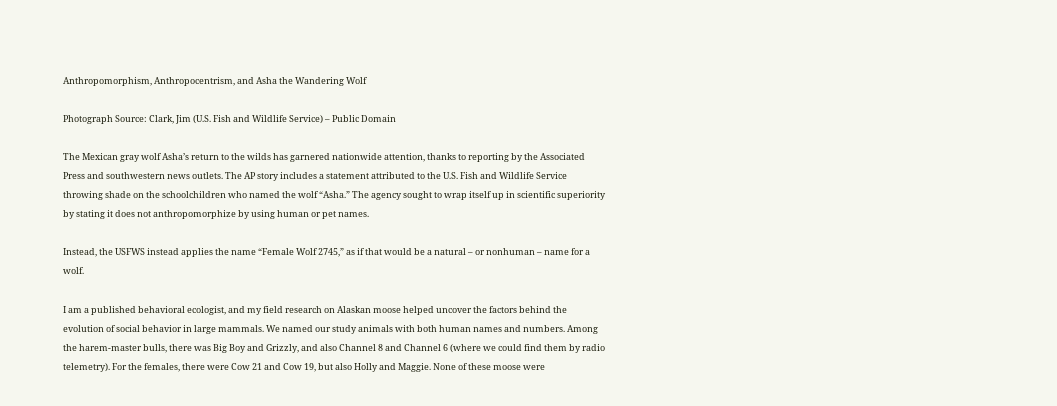Anthropomorphism, Anthropocentrism, and Asha the Wandering Wolf

Photograph Source: Clark, Jim (U.S. Fish and Wildlife Service) – Public Domain

The Mexican gray wolf Asha’s return to the wilds has garnered nationwide attention, thanks to reporting by the Associated Press and southwestern news outlets. The AP story includes a statement attributed to the U.S. Fish and Wildlife Service throwing shade on the schoolchildren who named the wolf “Asha.” The agency sought to wrap itself up in scientific superiority by stating it does not anthropomorphize by using human or pet names.

Instead, the USFWS instead applies the name “Female Wolf 2745,” as if that would be a natural – or nonhuman – name for a wolf.

I am a published behavioral ecologist, and my field research on Alaskan moose helped uncover the factors behind the evolution of social behavior in large mammals. We named our study animals with both human names and numbers. Among the harem-master bulls, there was Big Boy and Grizzly, and also Channel 8 and Channel 6 (where we could find them by radio telemetry). For the females, there were Cow 21 and Cow 19, but also Holly and Maggie. None of these moose were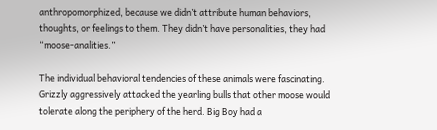anthropomorphized, because we didn’t attribute human behaviors, thoughts, or feelings to them. They didn’t have personalities, they had “moose-analities.”

The individual behavioral tendencies of these animals were fascinating. Grizzly aggressively attacked the yearling bulls that other moose would tolerate along the periphery of the herd. Big Boy had a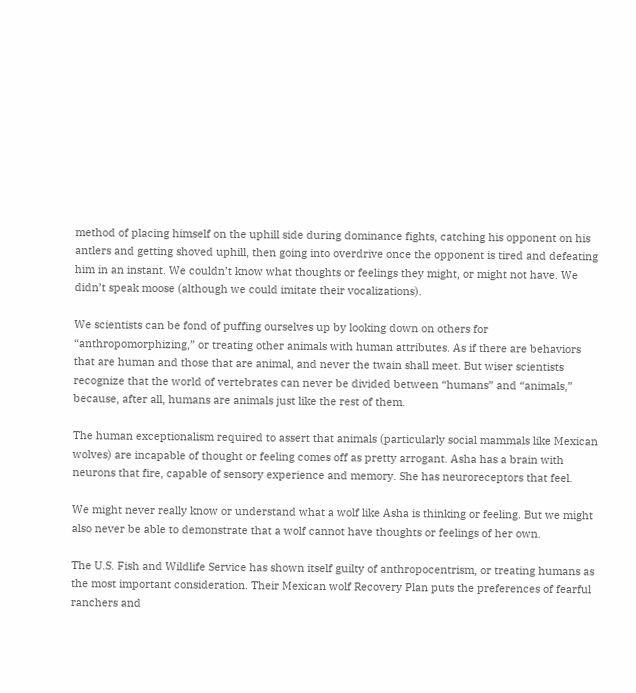method of placing himself on the uphill side during dominance fights, catching his opponent on his antlers and getting shoved uphill, then going into overdrive once the opponent is tired and defeating him in an instant. We couldn’t know what thoughts or feelings they might, or might not have. We didn’t speak moose (although we could imitate their vocalizations).

We scientists can be fond of puffing ourselves up by looking down on others for “anthropomorphizing,” or treating other animals with human attributes. As if there are behaviors that are human and those that are animal, and never the twain shall meet. But wiser scientists recognize that the world of vertebrates can never be divided between “humans” and “animals,” because, after all, humans are animals just like the rest of them.

The human exceptionalism required to assert that animals (particularly social mammals like Mexican wolves) are incapable of thought or feeling comes off as pretty arrogant. Asha has a brain with neurons that fire, capable of sensory experience and memory. She has neuroreceptors that feel.

We might never really know or understand what a wolf like Asha is thinking or feeling. But we might also never be able to demonstrate that a wolf cannot have thoughts or feelings of her own.

The U.S. Fish and Wildlife Service has shown itself guilty of anthropocentrism, or treating humans as the most important consideration. Their Mexican wolf Recovery Plan puts the preferences of fearful ranchers and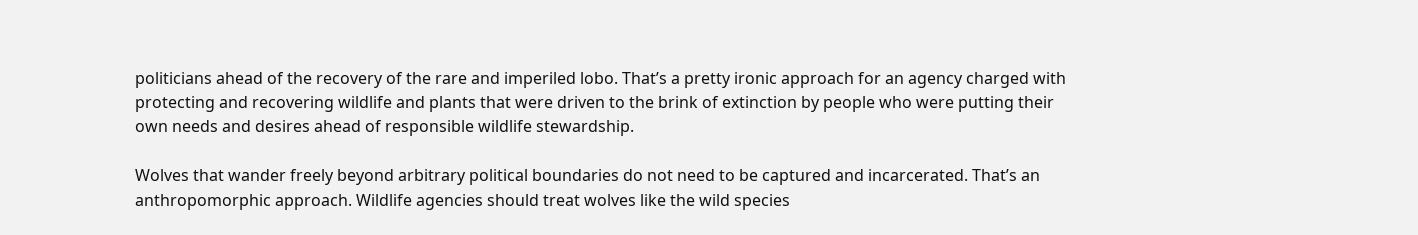politicians ahead of the recovery of the rare and imperiled lobo. That’s a pretty ironic approach for an agency charged with protecting and recovering wildlife and plants that were driven to the brink of extinction by people who were putting their own needs and desires ahead of responsible wildlife stewardship.

Wolves that wander freely beyond arbitrary political boundaries do not need to be captured and incarcerated. That’s an anthropomorphic approach. Wildlife agencies should treat wolves like the wild species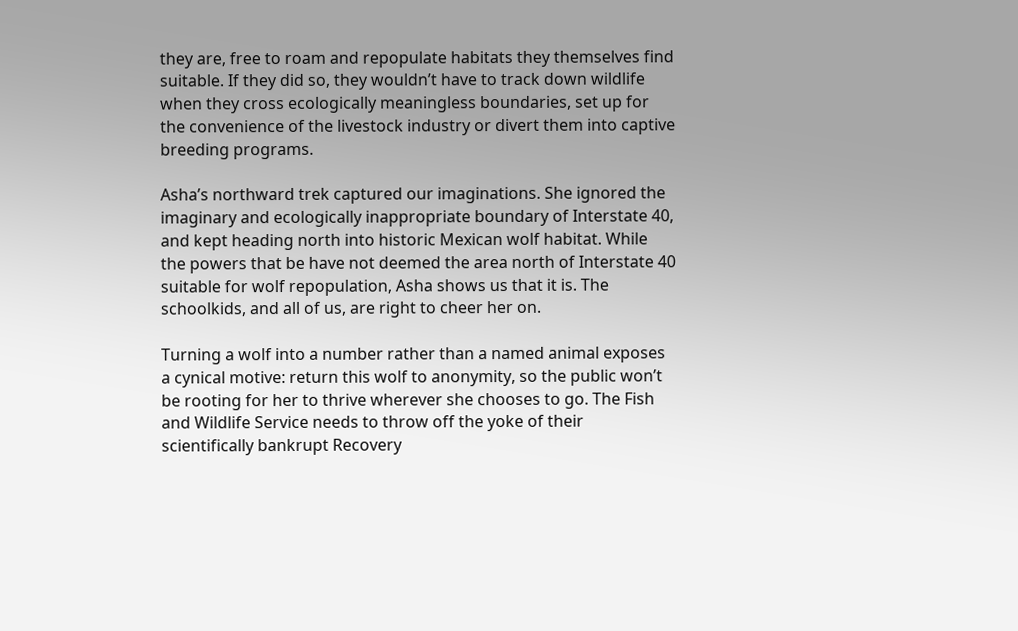they are, free to roam and repopulate habitats they themselves find suitable. If they did so, they wouldn’t have to track down wildlife when they cross ecologically meaningless boundaries, set up for the convenience of the livestock industry or divert them into captive breeding programs.

Asha’s northward trek captured our imaginations. She ignored the imaginary and ecologically inappropriate boundary of Interstate 40, and kept heading north into historic Mexican wolf habitat. While the powers that be have not deemed the area north of Interstate 40 suitable for wolf repopulation, Asha shows us that it is. The schoolkids, and all of us, are right to cheer her on.

Turning a wolf into a number rather than a named animal exposes a cynical motive: return this wolf to anonymity, so the public won’t be rooting for her to thrive wherever she chooses to go. The Fish and Wildlife Service needs to throw off the yoke of their scientifically bankrupt Recovery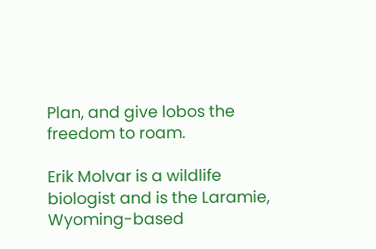Plan, and give lobos the freedom to roam.

Erik Molvar is a wildlife biologist and is the Laramie, Wyoming-based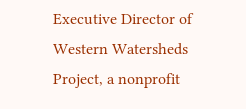Executive Director of Western Watersheds Project, a nonprofit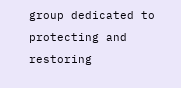group dedicated to protecting and restoring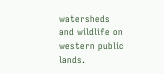watersheds and wildlife on western public lands.